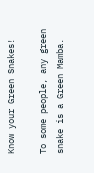Know your Green Snakes!

To some people, any green snake is a Green Mamba.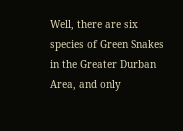Well, there are six species of Green Snakes in the Greater Durban Area, and only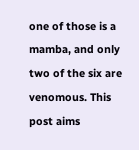one of those is a mamba, and only two of the six are venomous. This post aims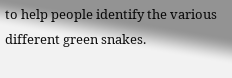to help people identify the various different green snakes.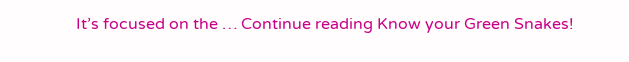It’s focused on the … Continue reading Know your Green Snakes!